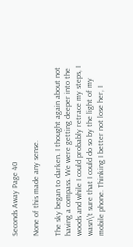Seconds Away Page 40

None of this made any sense.

The sky began to darken. I thought again about not having a compass. We were getting deeper into the woods and while I could probably retrace my steps, I wasn\'t sure that I could do so by the light of my mobile phone. Thinking I better not lose her, I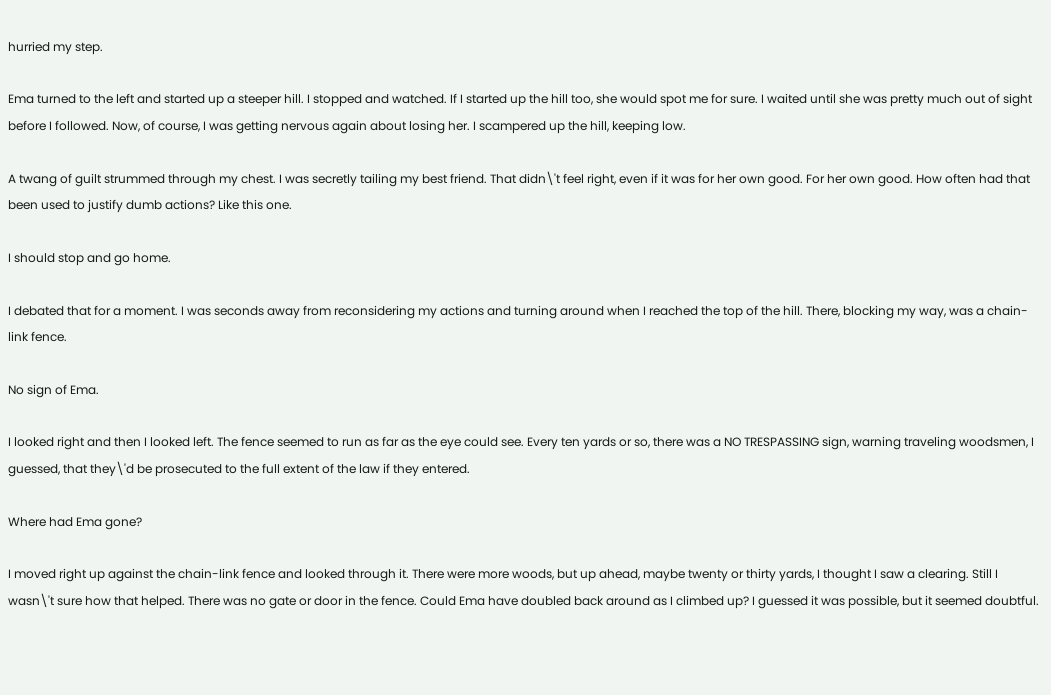hurried my step.

Ema turned to the left and started up a steeper hill. I stopped and watched. If I started up the hill too, she would spot me for sure. I waited until she was pretty much out of sight before I followed. Now, of course, I was getting nervous again about losing her. I scampered up the hill, keeping low.

A twang of guilt strummed through my chest. I was secretly tailing my best friend. That didn\'t feel right, even if it was for her own good. For her own good. How often had that been used to justify dumb actions? Like this one.

I should stop and go home.

I debated that for a moment. I was seconds away from reconsidering my actions and turning around when I reached the top of the hill. There, blocking my way, was a chain-link fence.

No sign of Ema.

I looked right and then I looked left. The fence seemed to run as far as the eye could see. Every ten yards or so, there was a NO TRESPASSING sign, warning traveling woodsmen, I guessed, that they\'d be prosecuted to the full extent of the law if they entered.

Where had Ema gone?

I moved right up against the chain-link fence and looked through it. There were more woods, but up ahead, maybe twenty or thirty yards, I thought I saw a clearing. Still I wasn\'t sure how that helped. There was no gate or door in the fence. Could Ema have doubled back around as I climbed up? I guessed it was possible, but it seemed doubtful.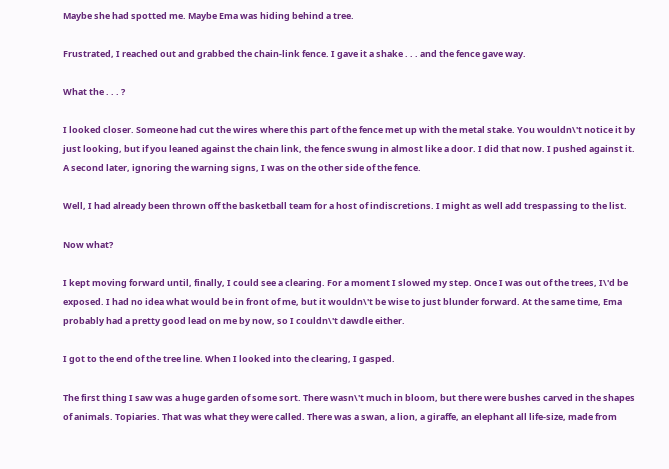Maybe she had spotted me. Maybe Ema was hiding behind a tree.

Frustrated, I reached out and grabbed the chain-link fence. I gave it a shake . . . and the fence gave way.

What the . . . ?

I looked closer. Someone had cut the wires where this part of the fence met up with the metal stake. You wouldn\'t notice it by just looking, but if you leaned against the chain link, the fence swung in almost like a door. I did that now. I pushed against it. A second later, ignoring the warning signs, I was on the other side of the fence.

Well, I had already been thrown off the basketball team for a host of indiscretions. I might as well add trespassing to the list.

Now what?

I kept moving forward until, finally, I could see a clearing. For a moment I slowed my step. Once I was out of the trees, I\'d be exposed. I had no idea what would be in front of me, but it wouldn\'t be wise to just blunder forward. At the same time, Ema probably had a pretty good lead on me by now, so I couldn\'t dawdle either.

I got to the end of the tree line. When I looked into the clearing, I gasped.

The first thing I saw was a huge garden of some sort. There wasn\'t much in bloom, but there were bushes carved in the shapes of animals. Topiaries. That was what they were called. There was a swan, a lion, a giraffe, an elephant all life-size, made from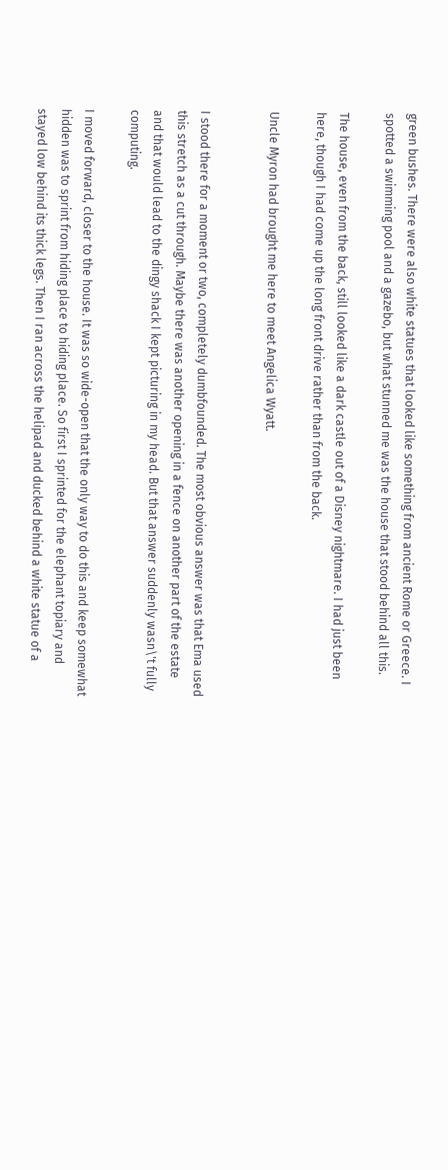green bushes. There were also white statues that looked like something from ancient Rome or Greece. I spotted a swimming pool and a gazebo, but what stunned me was the house that stood behind all this.

The house, even from the back, still looked like a dark castle out of a Disney nightmare. I had just been here, though I had come up the long front drive rather than from the back.

Uncle Myron had brought me here to meet Angelica Wyatt.


I stood there for a moment or two, completely dumbfounded. The most obvious answer was that Ema used this stretch as a cut through. Maybe there was another opening in a fence on another part of the estate and that would lead to the dingy shack I kept picturing in my head. But that answer suddenly wasn\'t fully computing.

I moved forward, closer to the house. It was so wide-open that the only way to do this and keep somewhat hidden was to sprint from hiding place to hiding place. So first I sprinted for the elephant topiary and stayed low behind its thick legs. Then I ran across the helipad and ducked behind a white statue of a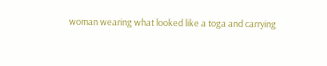woman wearing what looked like a toga and carrying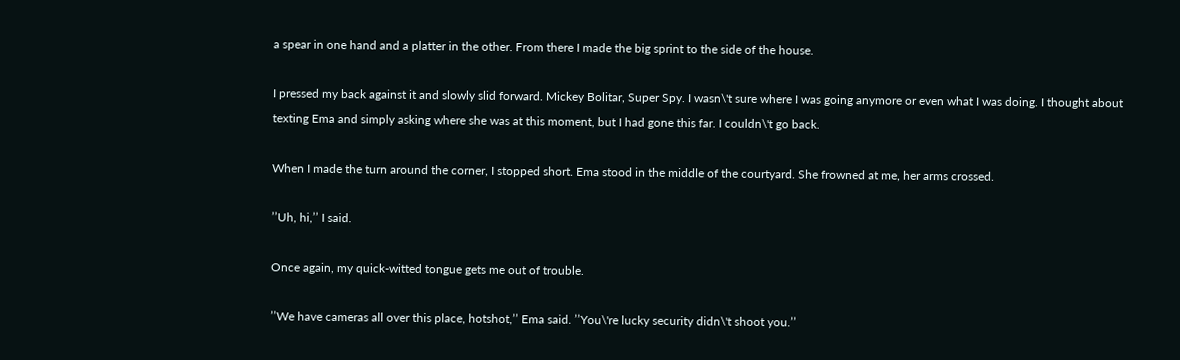a spear in one hand and a platter in the other. From there I made the big sprint to the side of the house.

I pressed my back against it and slowly slid forward. Mickey Bolitar, Super Spy. I wasn\'t sure where I was going anymore or even what I was doing. I thought about texting Ema and simply asking where she was at this moment, but I had gone this far. I couldn\'t go back.

When I made the turn around the corner, I stopped short. Ema stood in the middle of the courtyard. She frowned at me, her arms crossed.

’’Uh, hi,’’ I said.

Once again, my quick-witted tongue gets me out of trouble.

’’We have cameras all over this place, hotshot,’’ Ema said. ’’You\'re lucky security didn\'t shoot you.’’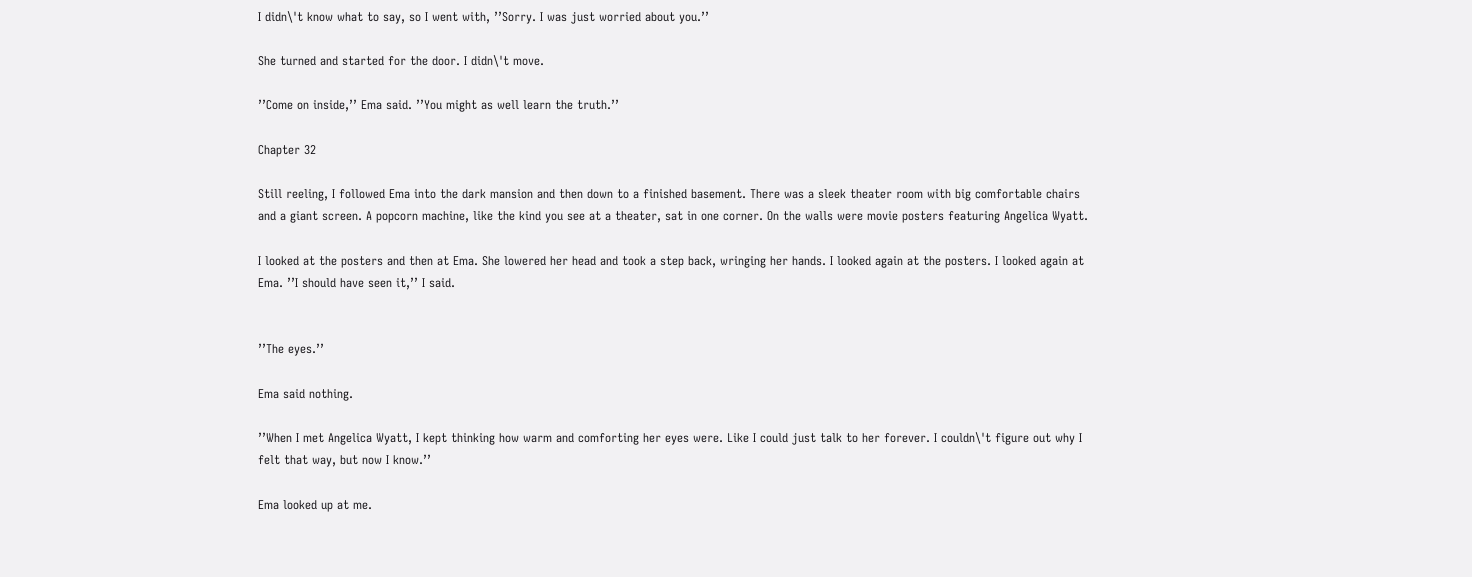I didn\'t know what to say, so I went with, ’’Sorry. I was just worried about you.’’

She turned and started for the door. I didn\'t move.

’’Come on inside,’’ Ema said. ’’You might as well learn the truth.’’

Chapter 32

Still reeling, I followed Ema into the dark mansion and then down to a finished basement. There was a sleek theater room with big comfortable chairs and a giant screen. A popcorn machine, like the kind you see at a theater, sat in one corner. On the walls were movie posters featuring Angelica Wyatt.

I looked at the posters and then at Ema. She lowered her head and took a step back, wringing her hands. I looked again at the posters. I looked again at Ema. ’’I should have seen it,’’ I said.


’’The eyes.’’

Ema said nothing.

’’When I met Angelica Wyatt, I kept thinking how warm and comforting her eyes were. Like I could just talk to her forever. I couldn\'t figure out why I felt that way, but now I know.’’

Ema looked up at me.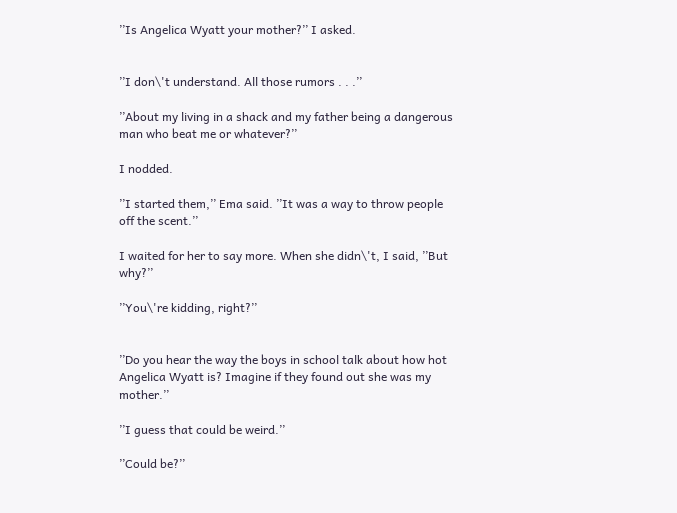’’Is Angelica Wyatt your mother?’’ I asked.


’’I don\'t understand. All those rumors . . .’’

’’About my living in a shack and my father being a dangerous man who beat me or whatever?’’

I nodded.

’’I started them,’’ Ema said. ’’It was a way to throw people off the scent.’’

I waited for her to say more. When she didn\'t, I said, ’’But why?’’

’’You\'re kidding, right?’’


’’Do you hear the way the boys in school talk about how hot Angelica Wyatt is? Imagine if they found out she was my mother.’’

’’I guess that could be weird.’’

’’Could be?’’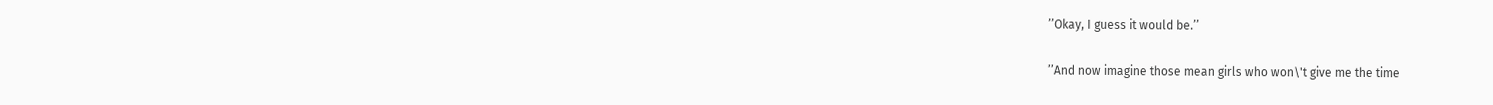’’Okay, I guess it would be.’’

’’And now imagine those mean girls who won\'t give me the time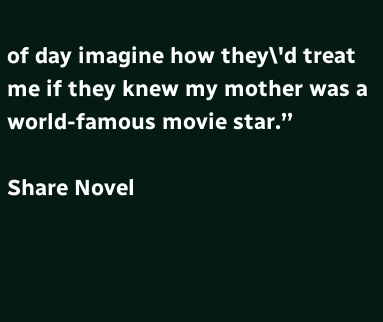of day imagine how they\'d treat me if they knew my mother was a world-famous movie star.’’

Share Novel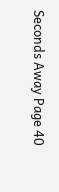Seconds Away Page 40